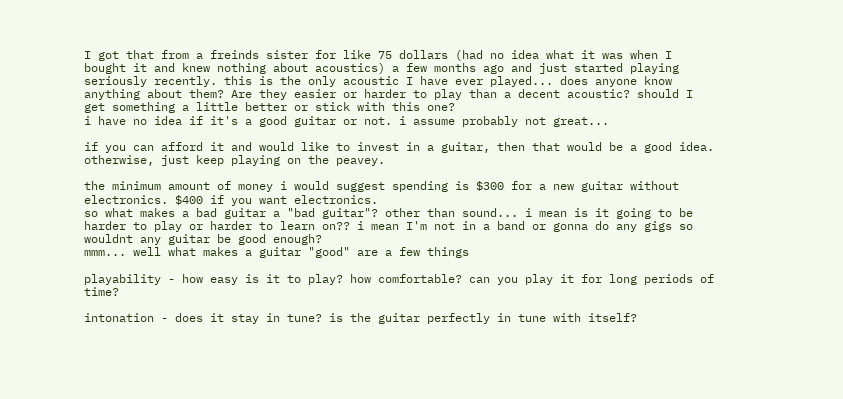I got that from a freinds sister for like 75 dollars (had no idea what it was when I bought it and knew nothing about acoustics) a few months ago and just started playing seriously recently. this is the only acoustic I have ever played... does anyone know anything about them? Are they easier or harder to play than a decent acoustic? should I get something a little better or stick with this one?
i have no idea if it's a good guitar or not. i assume probably not great...

if you can afford it and would like to invest in a guitar, then that would be a good idea. otherwise, just keep playing on the peavey.

the minimum amount of money i would suggest spending is $300 for a new guitar without electronics. $400 if you want electronics.
so what makes a bad guitar a "bad guitar"? other than sound... i mean is it going to be harder to play or harder to learn on?? i mean I'm not in a band or gonna do any gigs so wouldnt any guitar be good enough?
mmm... well what makes a guitar "good" are a few things

playability - how easy is it to play? how comfortable? can you play it for long periods of time?

intonation - does it stay in tune? is the guitar perfectly in tune with itself?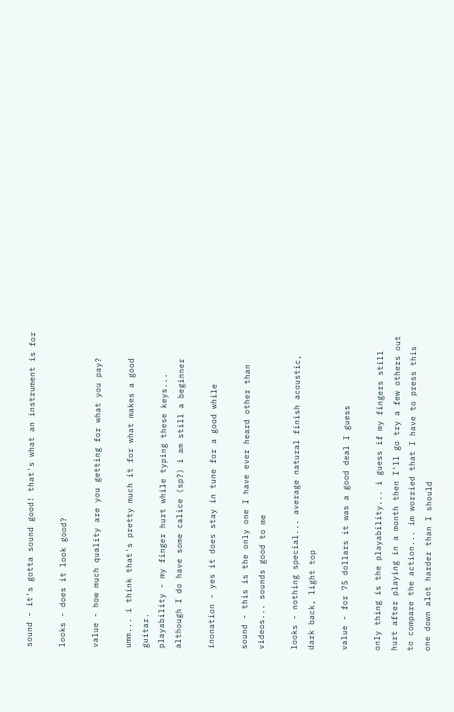sound - it's gotta sound good! that's what an instrument is for

looks - does it look good?

value - how much quality are you getting for what you pay?

umm... i think that's pretty much it for what makes a good guitar.
playability - my finger hurt while typing these keys... although I do have some calice (sp?) i am still a beginner

inonation - yes it does stay in tune for a good while

sound - this is the only one I have ever heard other than videos... sounds good to me

looks - nothing special... average natural finish acoustic, dark back, light top

value - for 75 dollars it was a good deal I guess

only thing is the playability... i guess if my fingers still hurt after playing in a month then I'll go try a few others out to compare the action... im worried that I have to press this one down alot harder than I should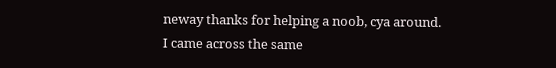neway thanks for helping a noob, cya around.
I came across the same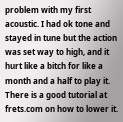problem with my first acoustic. I had ok tone and stayed in tune but the action was set way to high, and it hurt like a bitch for like a month and a half to play it. There is a good tutorial at frets.com on how to lower it.